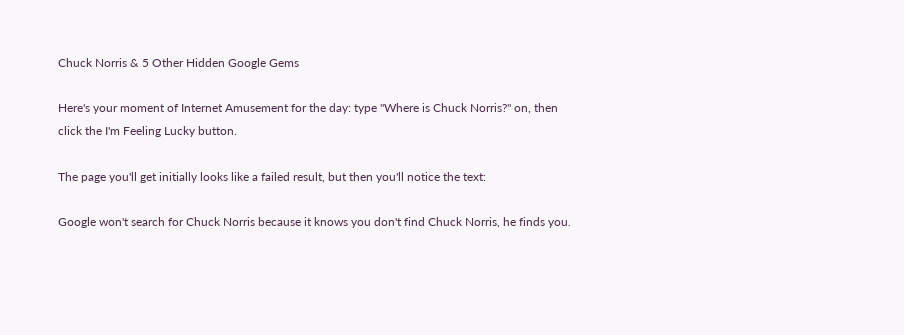Chuck Norris & 5 Other Hidden Google Gems

Here's your moment of Internet Amusement for the day: type "Where is Chuck Norris?" on, then click the I'm Feeling Lucky button.

The page you'll get initially looks like a failed result, but then you'll notice the text:

Google won't search for Chuck Norris because it knows you don't find Chuck Norris, he finds you.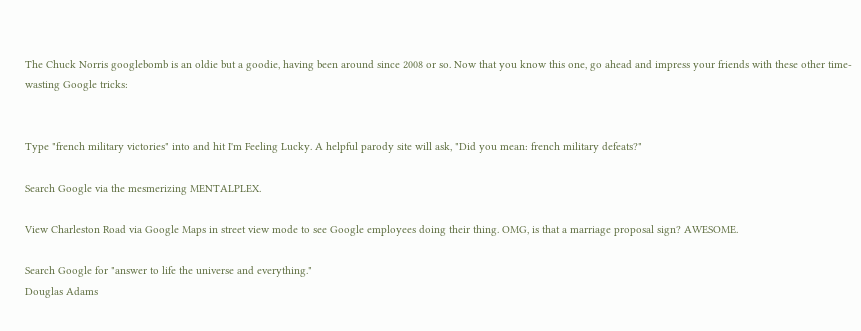The Chuck Norris googlebomb is an oldie but a goodie, having been around since 2008 or so. Now that you know this one, go ahead and impress your friends with these other time-wasting Google tricks:


Type "french military victories" into and hit I'm Feeling Lucky. A helpful parody site will ask, "Did you mean: french military defeats?"

Search Google via the mesmerizing MENTALPLEX.

View Charleston Road via Google Maps in street view mode to see Google employees doing their thing. OMG, is that a marriage proposal sign? AWESOME.

Search Google for "answer to life the universe and everything."
Douglas Adams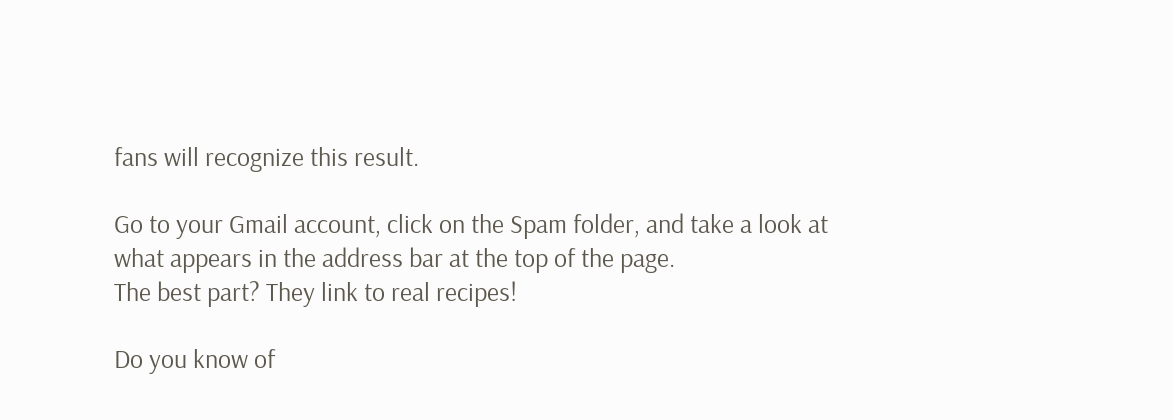fans will recognize this result.

Go to your Gmail account, click on the Spam folder, and take a look at what appears in the address bar at the top of the page.
The best part? They link to real recipes!

Do you know of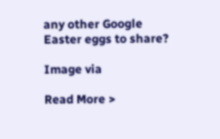any other Google Easter eggs to share?

Image via

Read More >